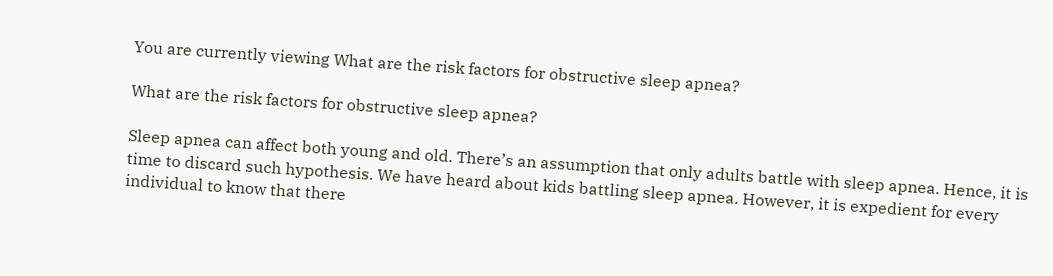You are currently viewing What are the risk factors for obstructive sleep apnea?

What are the risk factors for obstructive sleep apnea?

Sleep apnea can affect both young and old. There’s an assumption that only adults battle with sleep apnea. Hence, it is time to discard such hypothesis. We have heard about kids battling sleep apnea. However, it is expedient for every individual to know that there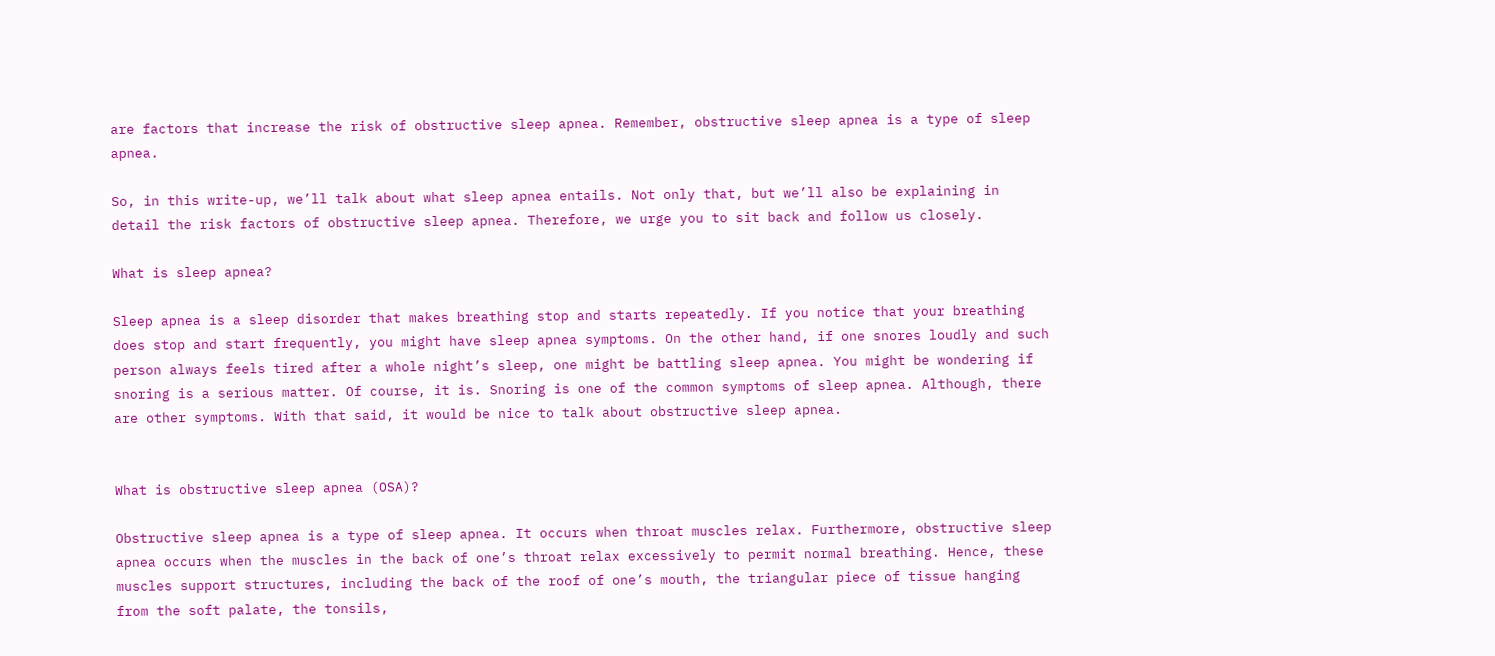are factors that increase the risk of obstructive sleep apnea. Remember, obstructive sleep apnea is a type of sleep apnea.

So, in this write-up, we’ll talk about what sleep apnea entails. Not only that, but we’ll also be explaining in detail the risk factors of obstructive sleep apnea. Therefore, we urge you to sit back and follow us closely.

What is sleep apnea?

Sleep apnea is a sleep disorder that makes breathing stop and starts repeatedly. If you notice that your breathing does stop and start frequently, you might have sleep apnea symptoms. On the other hand, if one snores loudly and such person always feels tired after a whole night’s sleep, one might be battling sleep apnea. You might be wondering if snoring is a serious matter. Of course, it is. Snoring is one of the common symptoms of sleep apnea. Although, there are other symptoms. With that said, it would be nice to talk about obstructive sleep apnea.


What is obstructive sleep apnea (OSA)?

Obstructive sleep apnea is a type of sleep apnea. It occurs when throat muscles relax. Furthermore, obstructive sleep apnea occurs when the muscles in the back of one’s throat relax excessively to permit normal breathing. Hence, these muscles support structures, including the back of the roof of one’s mouth, the triangular piece of tissue hanging from the soft palate, the tonsils,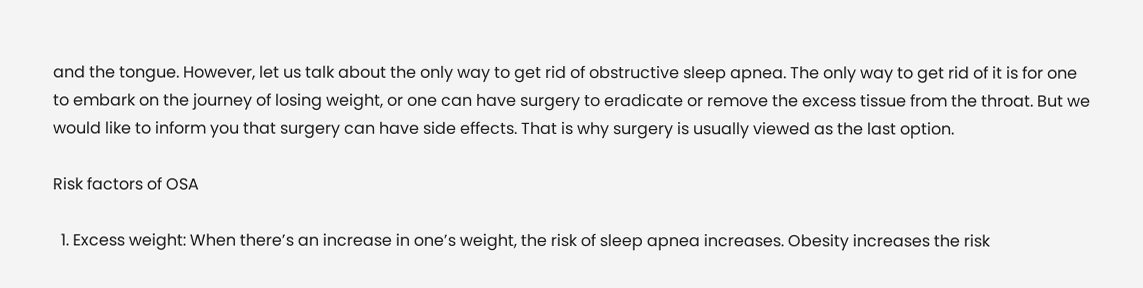and the tongue. However, let us talk about the only way to get rid of obstructive sleep apnea. The only way to get rid of it is for one to embark on the journey of losing weight, or one can have surgery to eradicate or remove the excess tissue from the throat. But we would like to inform you that surgery can have side effects. That is why surgery is usually viewed as the last option.

Risk factors of OSA

  1. Excess weight: When there’s an increase in one’s weight, the risk of sleep apnea increases. Obesity increases the risk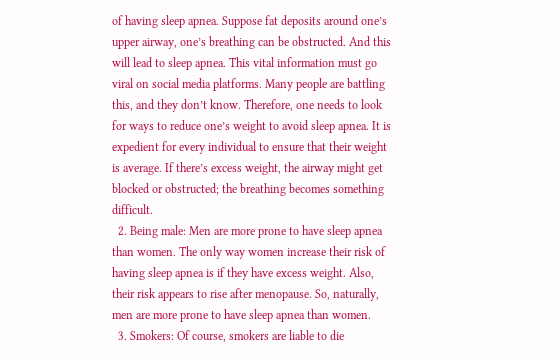of having sleep apnea. Suppose fat deposits around one’s upper airway, one’s breathing can be obstructed. And this will lead to sleep apnea. This vital information must go viral on social media platforms. Many people are battling this, and they don’t know. Therefore, one needs to look for ways to reduce one’s weight to avoid sleep apnea. It is expedient for every individual to ensure that their weight is average. If there’s excess weight, the airway might get blocked or obstructed; the breathing becomes something difficult.
  2. Being male: Men are more prone to have sleep apnea than women. The only way women increase their risk of having sleep apnea is if they have excess weight. Also, their risk appears to rise after menopause. So, naturally, men are more prone to have sleep apnea than women.
  3. Smokers: Of course, smokers are liable to die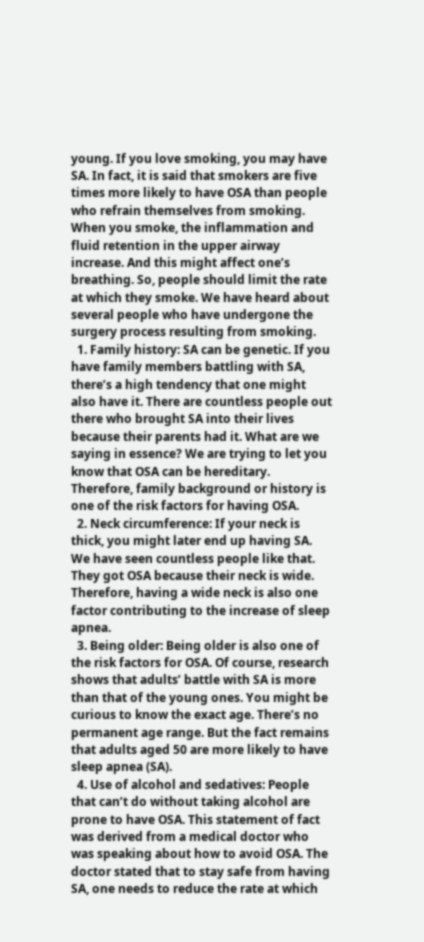young. If you love smoking, you may have SA. In fact, it is said that smokers are five times more likely to have OSA than people who refrain themselves from smoking. When you smoke, the inflammation and fluid retention in the upper airway increase. And this might affect one’s breathing. So, people should limit the rate at which they smoke. We have heard about several people who have undergone the surgery process resulting from smoking.
  1. Family history: SA can be genetic. If you have family members battling with SA, there’s a high tendency that one might also have it. There are countless people out there who brought SA into their lives because their parents had it. What are we saying in essence? We are trying to let you know that OSA can be hereditary. Therefore, family background or history is one of the risk factors for having OSA.
  2. Neck circumference: If your neck is thick, you might later end up having SA. We have seen countless people like that. They got OSA because their neck is wide. Therefore, having a wide neck is also one factor contributing to the increase of sleep apnea.
  3. Being older: Being older is also one of the risk factors for OSA. Of course, research shows that adults’ battle with SA is more than that of the young ones. You might be curious to know the exact age. There’s no permanent age range. But the fact remains that adults aged 50 are more likely to have sleep apnea (SA).
  4. Use of alcohol and sedatives: People that can’t do without taking alcohol are prone to have OSA. This statement of fact was derived from a medical doctor who was speaking about how to avoid OSA. The doctor stated that to stay safe from having SA, one needs to reduce the rate at which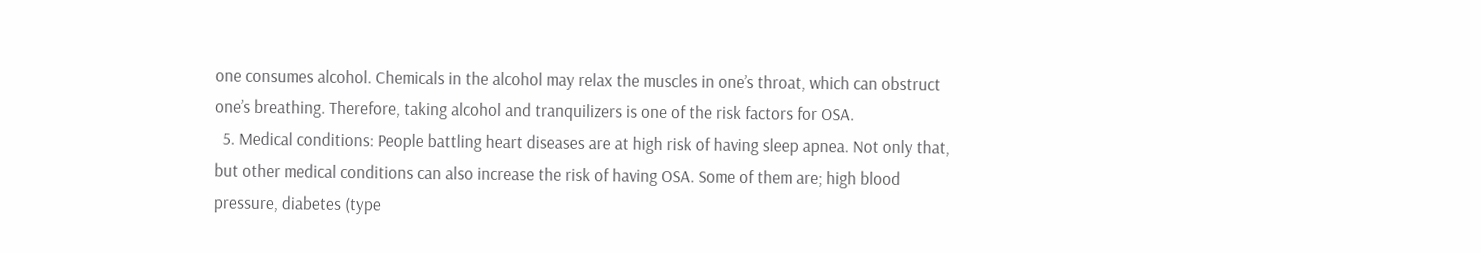one consumes alcohol. Chemicals in the alcohol may relax the muscles in one’s throat, which can obstruct one’s breathing. Therefore, taking alcohol and tranquilizers is one of the risk factors for OSA.
  5. Medical conditions: People battling heart diseases are at high risk of having sleep apnea. Not only that, but other medical conditions can also increase the risk of having OSA. Some of them are; high blood pressure, diabetes (type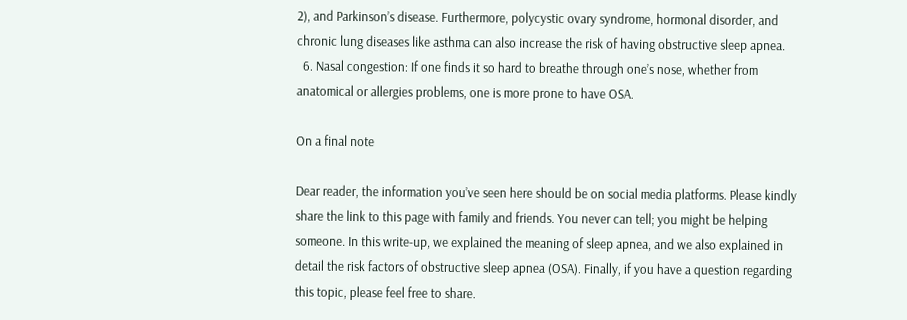2), and Parkinson’s disease. Furthermore, polycystic ovary syndrome, hormonal disorder, and chronic lung diseases like asthma can also increase the risk of having obstructive sleep apnea.
  6. Nasal congestion: If one finds it so hard to breathe through one’s nose, whether from anatomical or allergies problems, one is more prone to have OSA.

On a final note

Dear reader, the information you’ve seen here should be on social media platforms. Please kindly share the link to this page with family and friends. You never can tell; you might be helping someone. In this write-up, we explained the meaning of sleep apnea, and we also explained in detail the risk factors of obstructive sleep apnea (OSA). Finally, if you have a question regarding this topic, please feel free to share.